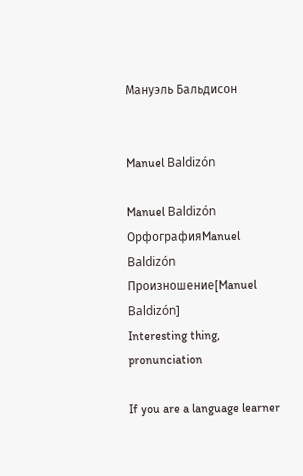Мануэль Бальдисон


Manuel Baldizón

Manuel Baldizón
ОрфографияManuel Baldizón
Произношение[Manuel Baldizón]
Interesting thing, pronunciation

If you are a language learner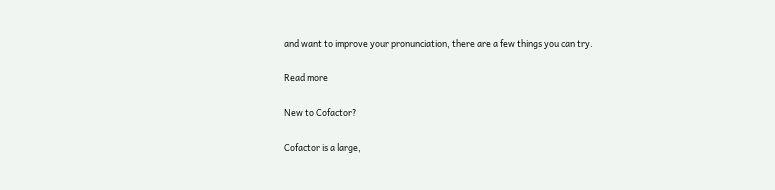and want to improve your pronunciation, there are a few things you can try.

Read more

New to Cofactor?

Cofactor is a large,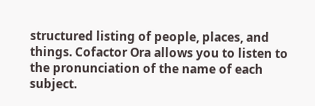structured listing of people, places, and things. Cofactor Ora allows you to listen to the pronunciation of the name of each subject.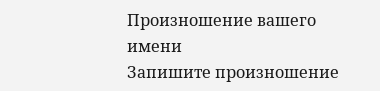Произношение вашего имени
Запишите произношение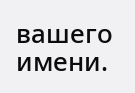вашего имени.